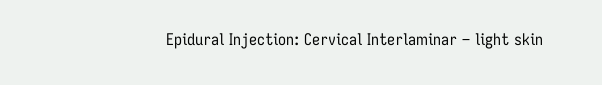Epidural Injection: Cervical Interlaminar – light skin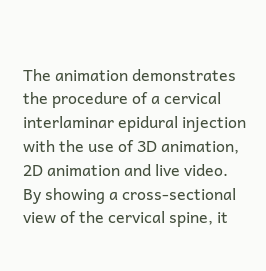The animation demonstrates the procedure of a cervical interlaminar epidural injection with the use of 3D animation, 2D animation and live video. By showing a cross-sectional view of the cervical spine, it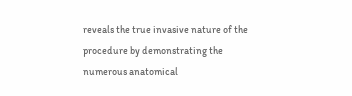reveals the true invasive nature of the procedure by demonstrating the numerous anatomical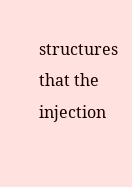structures that the injection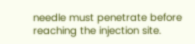needle must penetrate before reaching the injection site.